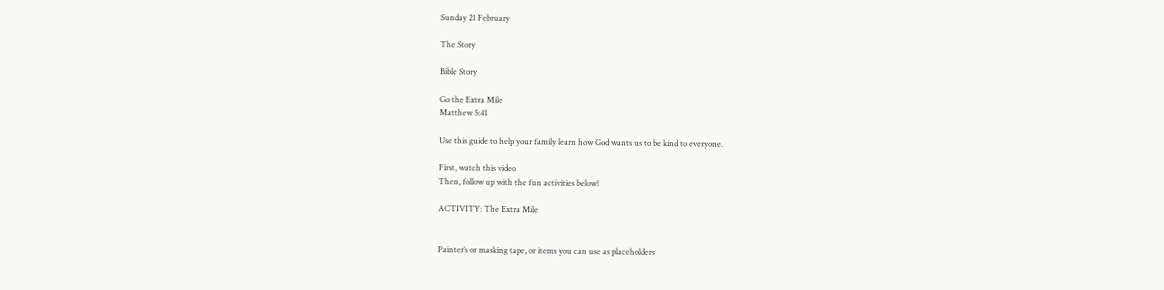Sunday 21 February

The Story

Bible Story

Go the Extra Mile
Matthew 5:41

Use this guide to help your family learn how God wants us to be kind to everyone.

First, watch this video
Then, follow up with the fun activities below!

ACTIVITY: The Extra Mile


Painter’s or masking tape, or items you can use as placeholders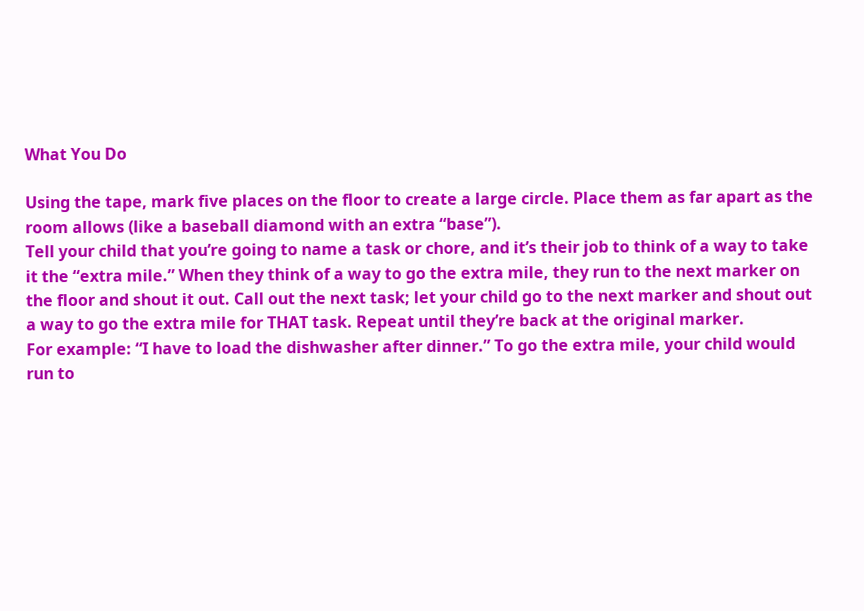What You Do

Using the tape, mark five places on the floor to create a large circle. Place them as far apart as the room allows (like a baseball diamond with an extra “base”).
Tell your child that you’re going to name a task or chore, and it’s their job to think of a way to take it the “extra mile.” When they think of a way to go the extra mile, they run to the next marker on the floor and shout it out. Call out the next task; let your child go to the next marker and shout out a way to go the extra mile for THAT task. Repeat until they’re back at the original marker.
For example: “I have to load the dishwasher after dinner.” To go the extra mile, your child would run to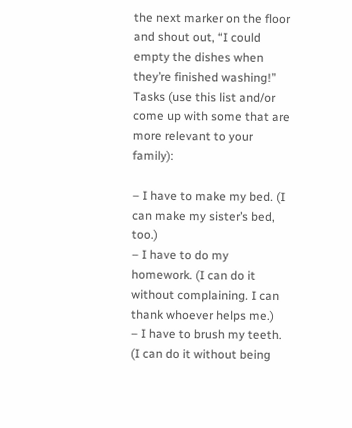the next marker on the floor and shout out, “I could empty the dishes when they’re finished washing!”
Tasks (use this list and/or come up with some that are more relevant to your family):

– I have to make my bed. (I can make my sister’s bed, too.)
– I have to do my homework. (I can do it without complaining. I can thank whoever helps me.)
– I have to brush my teeth. (I can do it without being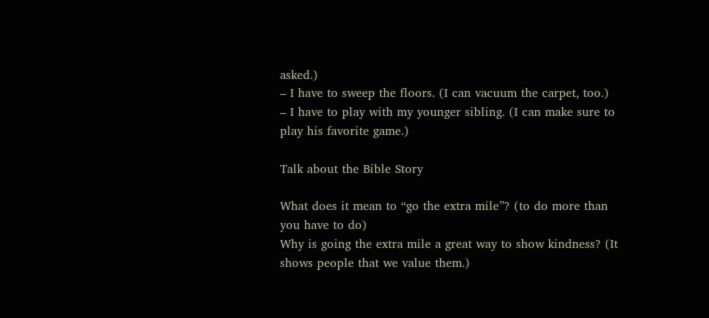asked.)
– I have to sweep the floors. (I can vacuum the carpet, too.)
– I have to play with my younger sibling. (I can make sure to play his favorite game.)

Talk about the Bible Story

What does it mean to “go the extra mile”? (to do more than you have to do)
Why is going the extra mile a great way to show kindness? (It shows people that we value them.)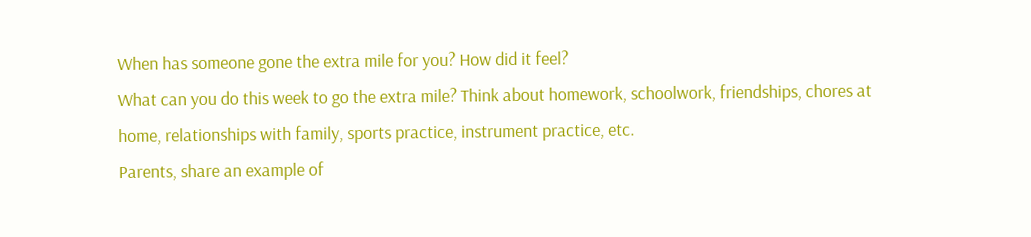When has someone gone the extra mile for you? How did it feel?
What can you do this week to go the extra mile? Think about homework, schoolwork, friendships, chores at home, relationships with family, sports practice, instrument practice, etc.
Parents, share an example of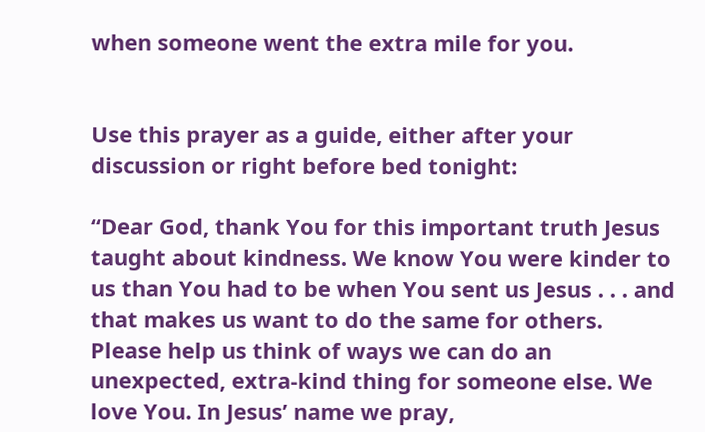when someone went the extra mile for you.


Use this prayer as a guide, either after your discussion or right before bed tonight:

“Dear God, thank You for this important truth Jesus taught about kindness. We know You were kinder to us than You had to be when You sent us Jesus . . . and that makes us want to do the same for others. Please help us think of ways we can do an unexpected, extra-kind thing for someone else. We love You. In Jesus’ name we pray,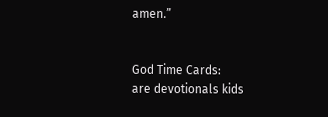amen.”


God Time Cards:
are devotionals kids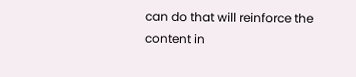can do that will reinforce the content in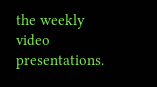the weekly video presentations.